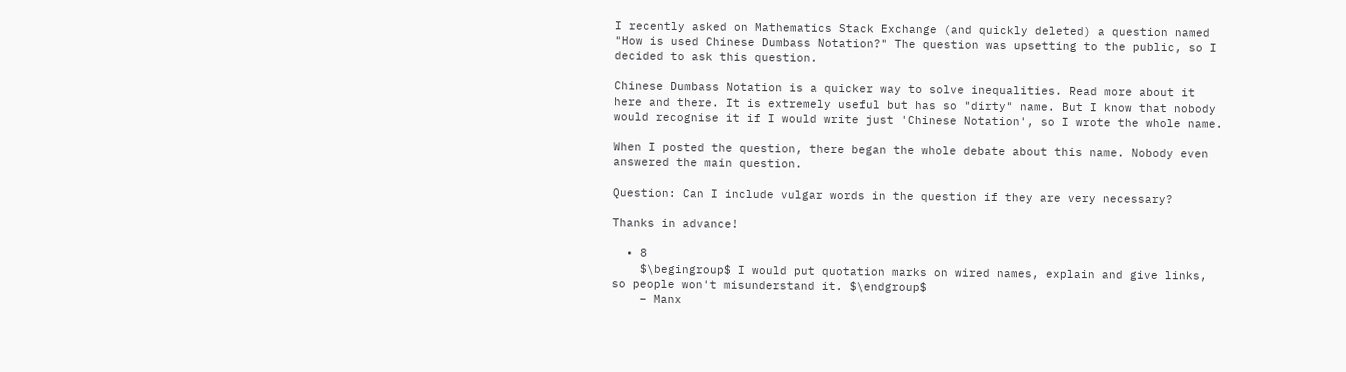I recently asked on Mathematics Stack Exchange (and quickly deleted) a question named "How is used Chinese Dumbass Notation?" The question was upsetting to the public, so I decided to ask this question.

Chinese Dumbass Notation is a quicker way to solve inequalities. Read more about it here and there. It is extremely useful but has so "dirty" name. But I know that nobody would recognise it if I would write just 'Chinese Notation', so I wrote the whole name.

When I posted the question, there began the whole debate about this name. Nobody even answered the main question.

Question: Can I include vulgar words in the question if they are very necessary?

Thanks in advance!

  • 8
    $\begingroup$ I would put quotation marks on wired names, explain and give links, so people won't misunderstand it. $\endgroup$
    – Manx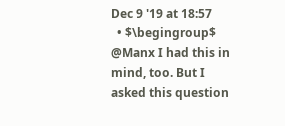Dec 9 '19 at 18:57
  • $\begingroup$ @Manx I had this in mind, too. But I asked this question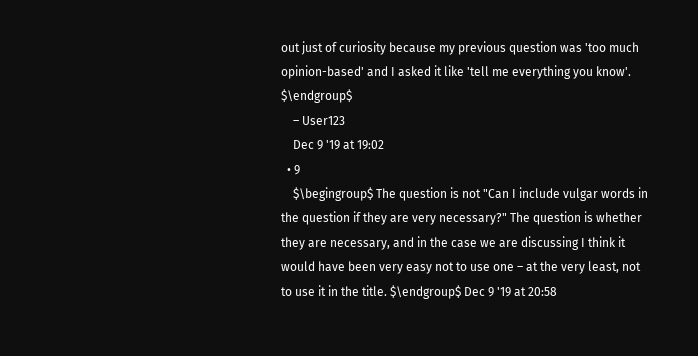out just of curiosity because my previous question was 'too much opinion-based' and I asked it like 'tell me everything you know'. $\endgroup$
    – User123
    Dec 9 '19 at 19:02
  • 9
    $\begingroup$ The question is not "Can I include vulgar words in the question if they are very necessary?" The question is whether they are necessary, and in the case we are discussing I think it would have been very easy not to use one – at the very least, not to use it in the title. $\endgroup$ Dec 9 '19 at 20:58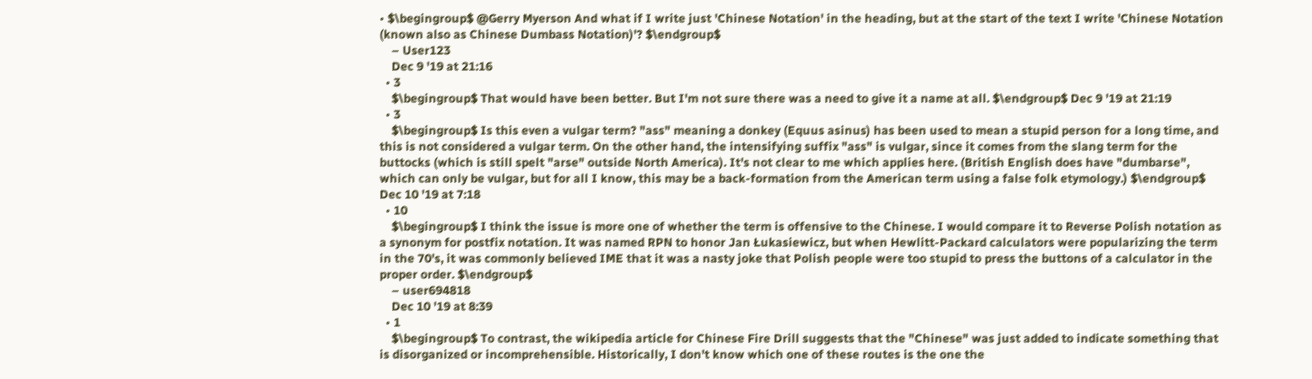• $\begingroup$ @Gerry Myerson And what if I write just 'Chinese Notation' in the heading, but at the start of the text I write 'Chinese Notation (known also as Chinese Dumbass Notation)'? $\endgroup$
    – User123
    Dec 9 '19 at 21:16
  • 3
    $\begingroup$ That would have been better. But I'm not sure there was a need to give it a name at all. $\endgroup$ Dec 9 '19 at 21:19
  • 3
    $\begingroup$ Is this even a vulgar term? "ass" meaning a donkey (Equus asinus) has been used to mean a stupid person for a long time, and this is not considered a vulgar term. On the other hand, the intensifying suffix "ass" is vulgar, since it comes from the slang term for the buttocks (which is still spelt "arse" outside North America). It's not clear to me which applies here. (British English does have "dumbarse", which can only be vulgar, but for all I know, this may be a back-formation from the American term using a false folk etymology.) $\endgroup$ Dec 10 '19 at 7:18
  • 10
    $\begingroup$ I think the issue is more one of whether the term is offensive to the Chinese. I would compare it to Reverse Polish notation as a synonym for postfix notation. It was named RPN to honor Jan Łukasiewicz, but when Hewlitt-Packard calculators were popularizing the term in the 70's, it was commonly believed IME that it was a nasty joke that Polish people were too stupid to press the buttons of a calculator in the proper order. $\endgroup$
    – user694818
    Dec 10 '19 at 8:39
  • 1
    $\begingroup$ To contrast, the wikipedia article for Chinese Fire Drill suggests that the "Chinese" was just added to indicate something that is disorganized or incomprehensible. Historically, I don't know which one of these routes is the one the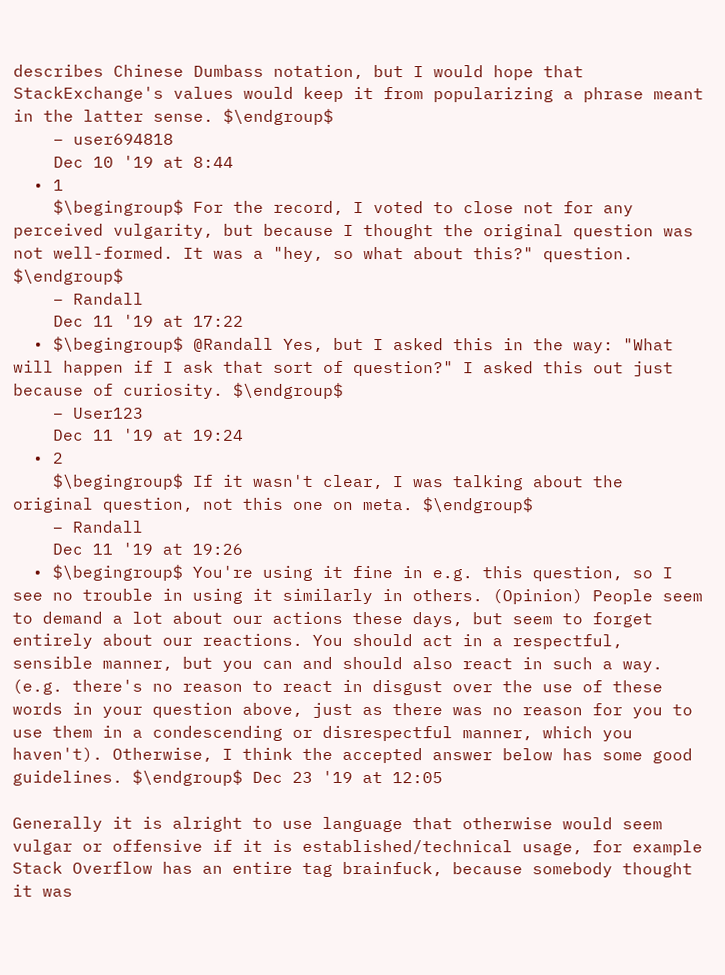describes Chinese Dumbass notation, but I would hope that StackExchange's values would keep it from popularizing a phrase meant in the latter sense. $\endgroup$
    – user694818
    Dec 10 '19 at 8:44
  • 1
    $\begingroup$ For the record, I voted to close not for any perceived vulgarity, but because I thought the original question was not well-formed. It was a "hey, so what about this?" question. $\endgroup$
    – Randall
    Dec 11 '19 at 17:22
  • $\begingroup$ @Randall Yes, but I asked this in the way: "What will happen if I ask that sort of question?" I asked this out just because of curiosity. $\endgroup$
    – User123
    Dec 11 '19 at 19:24
  • 2
    $\begingroup$ If it wasn't clear, I was talking about the original question, not this one on meta. $\endgroup$
    – Randall
    Dec 11 '19 at 19:26
  • $\begingroup$ You're using it fine in e.g. this question, so I see no trouble in using it similarly in others. (Opinion) People seem to demand a lot about our actions these days, but seem to forget entirely about our reactions. You should act in a respectful, sensible manner, but you can and should also react in such a way. (e.g. there's no reason to react in disgust over the use of these words in your question above, just as there was no reason for you to use them in a condescending or disrespectful manner, which you haven't). Otherwise, I think the accepted answer below has some good guidelines. $\endgroup$ Dec 23 '19 at 12:05

Generally it is alright to use language that otherwise would seem vulgar or offensive if it is established/technical usage, for example Stack Overflow has an entire tag brainfuck, because somebody thought it was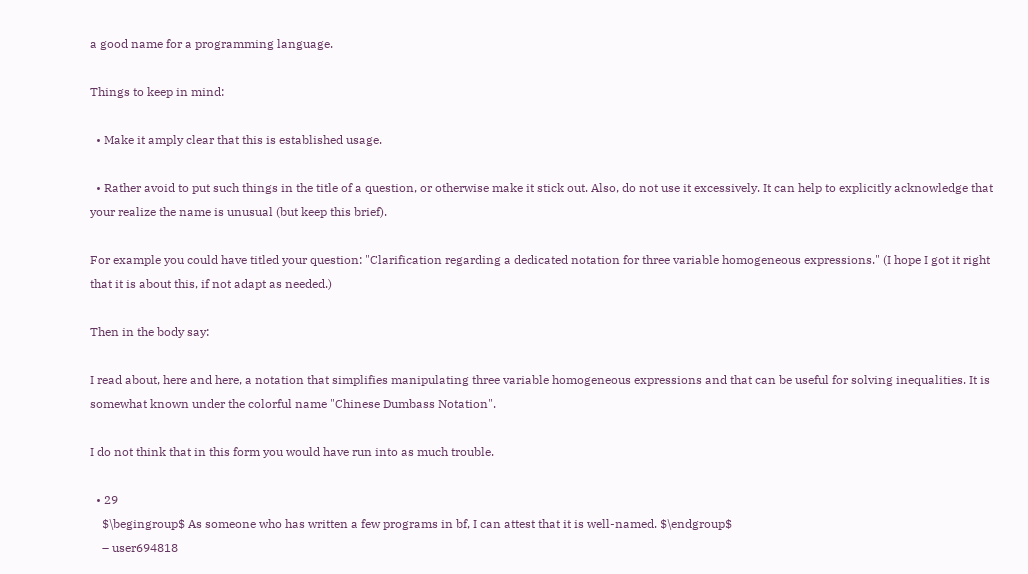a good name for a programming language.

Things to keep in mind:

  • Make it amply clear that this is established usage.

  • Rather avoid to put such things in the title of a question, or otherwise make it stick out. Also, do not use it excessively. It can help to explicitly acknowledge that your realize the name is unusual (but keep this brief).

For example you could have titled your question: "Clarification regarding a dedicated notation for three variable homogeneous expressions." (I hope I got it right that it is about this, if not adapt as needed.)

Then in the body say:

I read about, here and here, a notation that simplifies manipulating three variable homogeneous expressions and that can be useful for solving inequalities. It is somewhat known under the colorful name "Chinese Dumbass Notation".

I do not think that in this form you would have run into as much trouble.

  • 29
    $\begingroup$ As someone who has written a few programs in bf, I can attest that it is well-named. $\endgroup$
    – user694818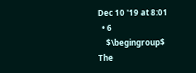Dec 10 '19 at 8:01
  • 6
    $\begingroup$ The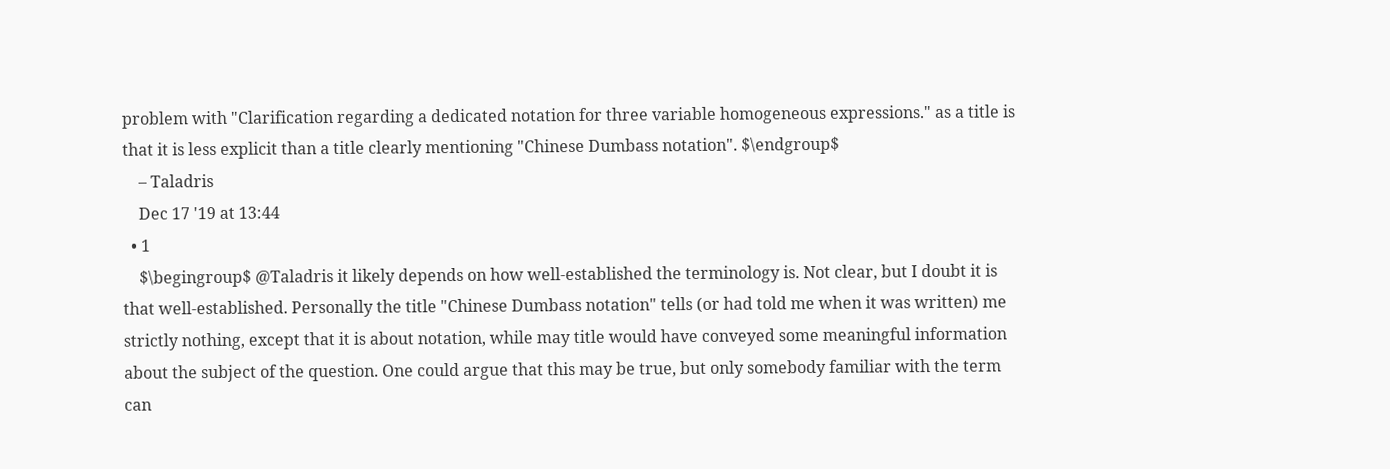problem with "Clarification regarding a dedicated notation for three variable homogeneous expressions." as a title is that it is less explicit than a title clearly mentioning "Chinese Dumbass notation". $\endgroup$
    – Taladris
    Dec 17 '19 at 13:44
  • 1
    $\begingroup$ @Taladris it likely depends on how well-established the terminology is. Not clear, but I doubt it is that well-established. Personally the title "Chinese Dumbass notation" tells (or had told me when it was written) me strictly nothing, except that it is about notation, while may title would have conveyed some meaningful information about the subject of the question. One could argue that this may be true, but only somebody familiar with the term can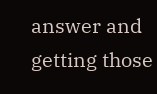answer and getting those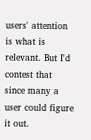users' attention is what is relevant. But I'd contest that since many a user could figure it out.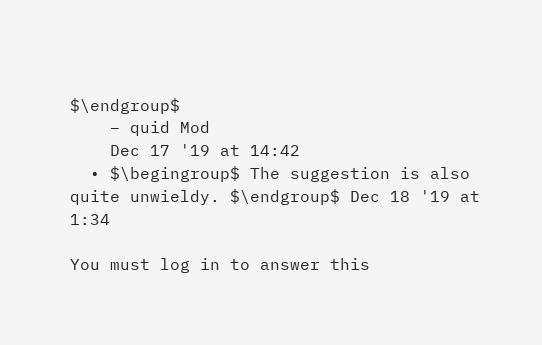$\endgroup$
    – quid Mod
    Dec 17 '19 at 14:42
  • $\begingroup$ The suggestion is also quite unwieldy. $\endgroup$ Dec 18 '19 at 1:34

You must log in to answer this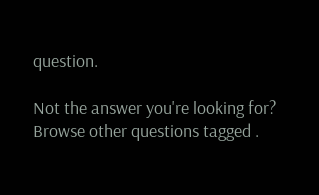question.

Not the answer you're looking for? Browse other questions tagged .